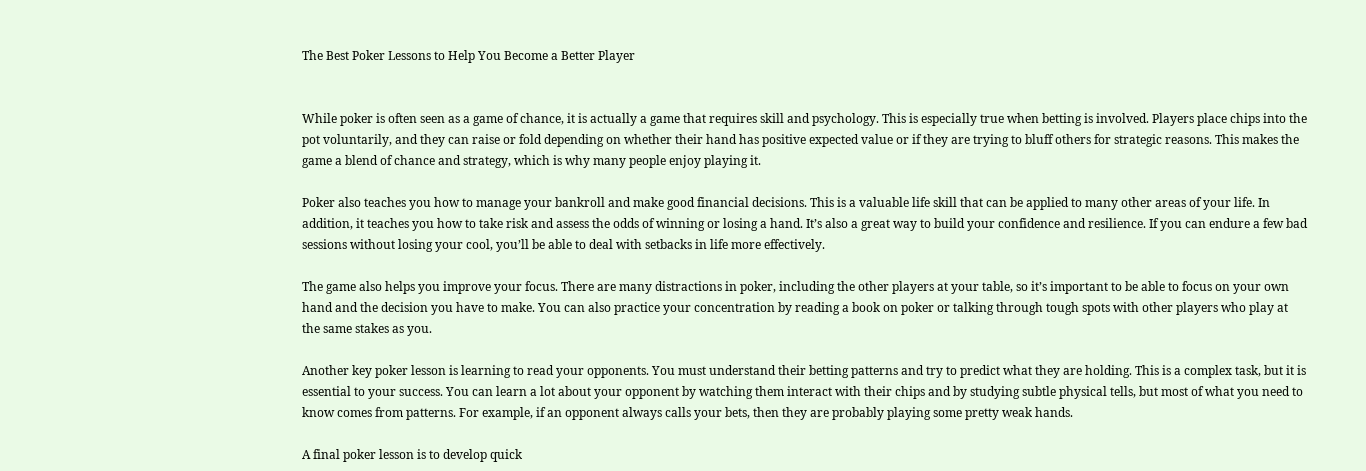The Best Poker Lessons to Help You Become a Better Player


While poker is often seen as a game of chance, it is actually a game that requires skill and psychology. This is especially true when betting is involved. Players place chips into the pot voluntarily, and they can raise or fold depending on whether their hand has positive expected value or if they are trying to bluff others for strategic reasons. This makes the game a blend of chance and strategy, which is why many people enjoy playing it.

Poker also teaches you how to manage your bankroll and make good financial decisions. This is a valuable life skill that can be applied to many other areas of your life. In addition, it teaches you how to take risk and assess the odds of winning or losing a hand. It’s also a great way to build your confidence and resilience. If you can endure a few bad sessions without losing your cool, you’ll be able to deal with setbacks in life more effectively.

The game also helps you improve your focus. There are many distractions in poker, including the other players at your table, so it’s important to be able to focus on your own hand and the decision you have to make. You can also practice your concentration by reading a book on poker or talking through tough spots with other players who play at the same stakes as you.

Another key poker lesson is learning to read your opponents. You must understand their betting patterns and try to predict what they are holding. This is a complex task, but it is essential to your success. You can learn a lot about your opponent by watching them interact with their chips and by studying subtle physical tells, but most of what you need to know comes from patterns. For example, if an opponent always calls your bets, then they are probably playing some pretty weak hands.

A final poker lesson is to develop quick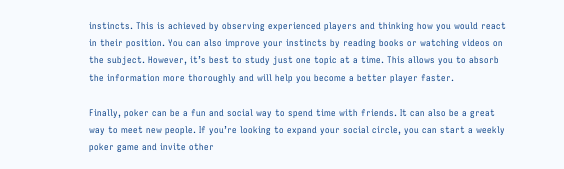instincts. This is achieved by observing experienced players and thinking how you would react in their position. You can also improve your instincts by reading books or watching videos on the subject. However, it’s best to study just one topic at a time. This allows you to absorb the information more thoroughly and will help you become a better player faster.

Finally, poker can be a fun and social way to spend time with friends. It can also be a great way to meet new people. If you’re looking to expand your social circle, you can start a weekly poker game and invite other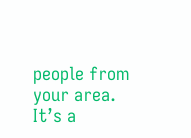people from your area. It’s a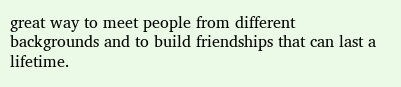great way to meet people from different backgrounds and to build friendships that can last a lifetime.